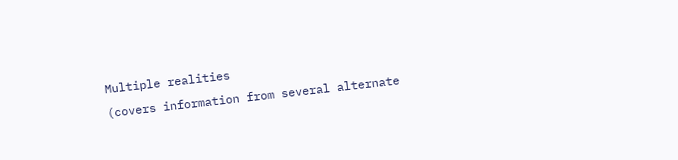Multiple realities
(covers information from several alternate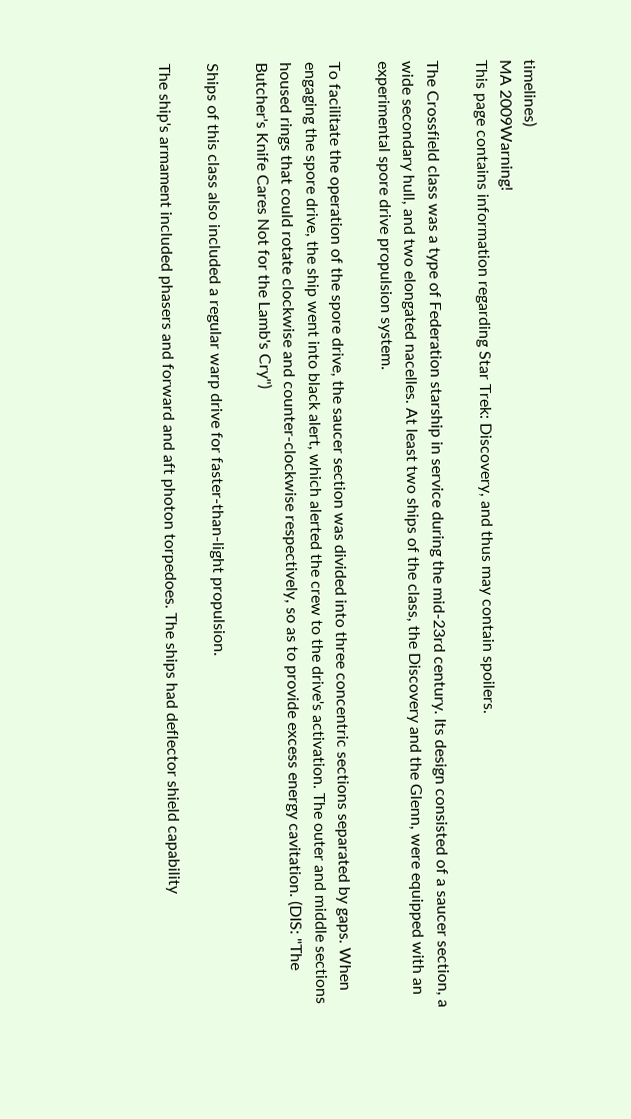timelines)
MA 2009Warning!
This page contains information regarding Star Trek: Discovery, and thus may contain spoilers.

The Crossfield class was a type of Federation starship in service during the mid-23rd century. Its design consisted of a saucer section, a wide secondary hull, and two elongated nacelles. At least two ships of the class, the Discovery and the Glenn, were equipped with an experimental spore drive propulsion system.

To facilitate the operation of the spore drive, the saucer section was divided into three concentric sections separated by gaps. When engaging the spore drive, the ship went into black alert, which alerted the crew to the drive's activation. The outer and middle sections housed rings that could rotate clockwise and counter-clockwise respectively, so as to provide excess energy cavitation. (DIS: "The Butcher's Knife Cares Not for the Lamb's Cry")

Ships of this class also included a regular warp drive for faster-than-light propulsion.

The ship's armament included phasers and forward and aft photon torpedoes. The ships had deflector shield capability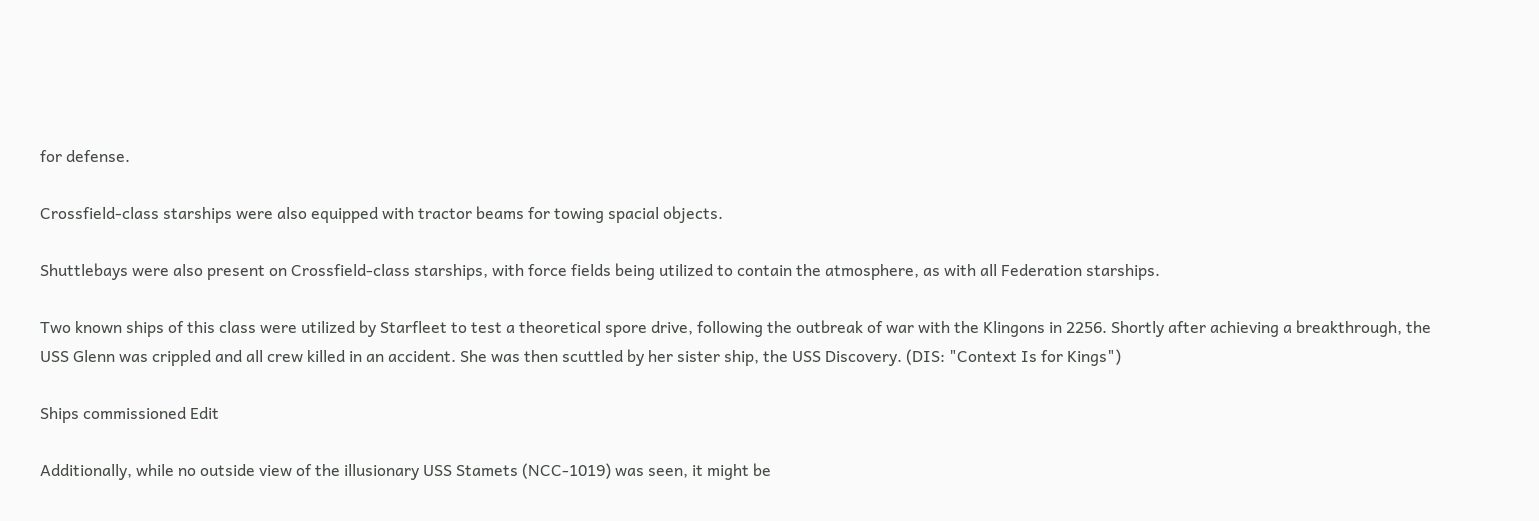for defense.

Crossfield-class starships were also equipped with tractor beams for towing spacial objects.

Shuttlebays were also present on Crossfield-class starships, with force fields being utilized to contain the atmosphere, as with all Federation starships.

Two known ships of this class were utilized by Starfleet to test a theoretical spore drive, following the outbreak of war with the Klingons in 2256. Shortly after achieving a breakthrough, the USS Glenn was crippled and all crew killed in an accident. She was then scuttled by her sister ship, the USS Discovery. (DIS: "Context Is for Kings")

Ships commissioned Edit

Additionally, while no outside view of the illusionary USS Stamets (NCC-1019) was seen, it might be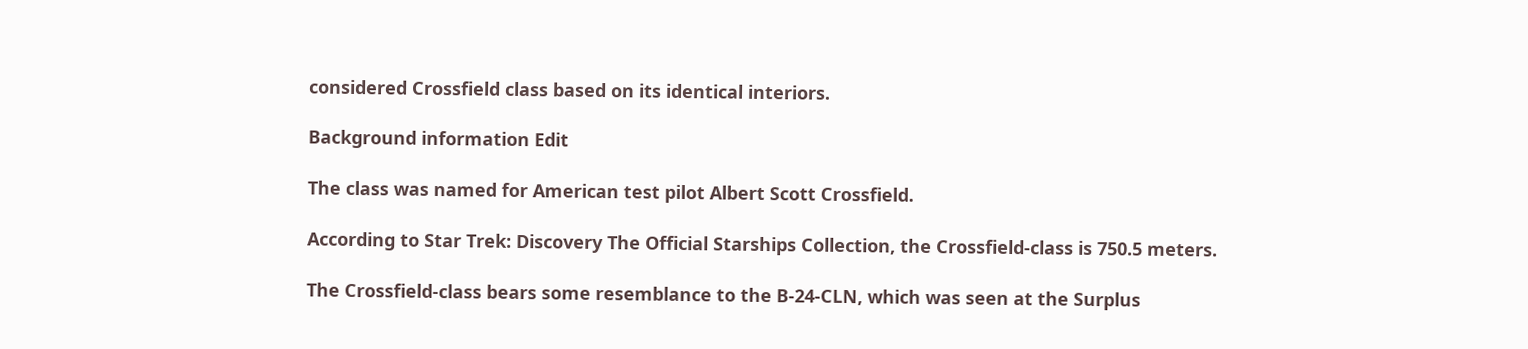considered Crossfield class based on its identical interiors.

Background information Edit

The class was named for American test pilot Albert Scott Crossfield.

According to Star Trek: Discovery The Official Starships Collection, the Crossfield-class is 750.5 meters.

The Crossfield-class bears some resemblance to the B-24-CLN, which was seen at the Surplus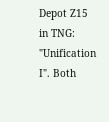Depot Z15 in TNG: "Unification I". Both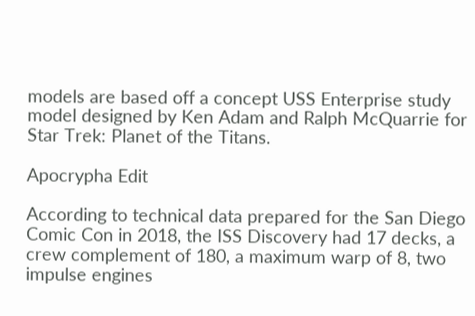models are based off a concept USS Enterprise study model designed by Ken Adam and Ralph McQuarrie for Star Trek: Planet of the Titans.

Apocrypha Edit

According to technical data prepared for the San Diego Comic Con in 2018, the ISS Discovery had 17 decks, a crew complement of 180, a maximum warp of 8, two impulse engines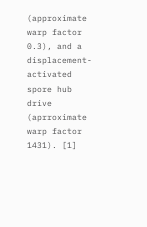(approximate warp factor 0.3), and a displacement-activated spore hub drive (aprroximate warp factor 1431). [1]